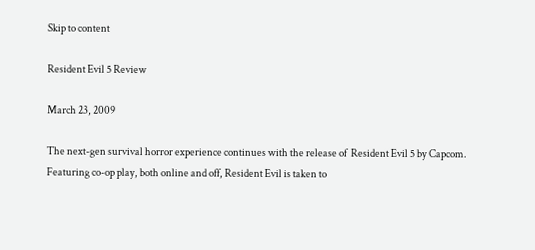Skip to content

Resident Evil 5 Review

March 23, 2009

The next-gen survival horror experience continues with the release of  Resident Evil 5 by Capcom. Featuring co-op play, both online and off, Resident Evil is taken to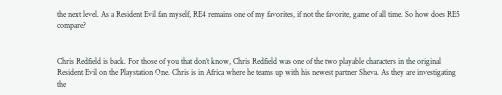the next level. As a Resident Evil fan myself, RE4 remains one of my favorites, if not the favorite, game of all time. So how does RE5 compare?


Chris Redfield is back. For those of you that don’t know, Chris Redfield was one of the two playable characters in the original Resident Evil on the Playstation One. Chris is in Africa where he teams up with his newest partner Sheva. As they are investigating the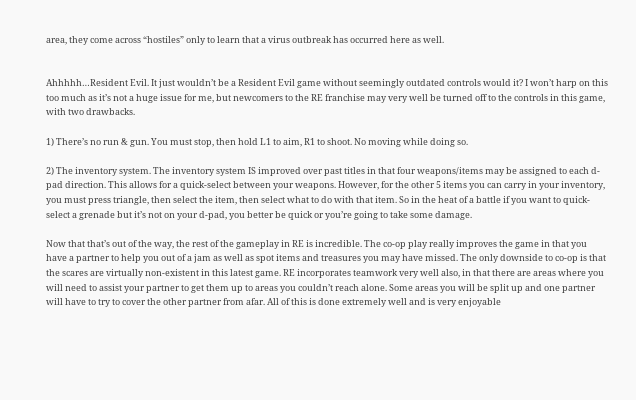area, they come across “hostiles” only to learn that a virus outbreak has occurred here as well.


Ahhhhh…Resident Evil. It just wouldn’t be a Resident Evil game without seemingly outdated controls would it? I won’t harp on this too much as it’s not a huge issue for me, but newcomers to the RE franchise may very well be turned off to the controls in this game, with two drawbacks.

1) There’s no run & gun. You must stop, then hold L1 to aim, R1 to shoot. No moving while doing so.

2) The inventory system. The inventory system IS improved over past titles in that four weapons/items may be assigned to each d-pad direction. This allows for a quick-select between your weapons. However, for the other 5 items you can carry in your inventory, you must press triangle, then select the item, then select what to do with that item. So in the heat of a battle if you want to quick-select a grenade but it’s not on your d-pad, you better be quick or you’re going to take some damage.

Now that that’s out of the way, the rest of the gameplay in RE is incredible. The co-op play really improves the game in that you have a partner to help you out of a jam as well as spot items and treasures you may have missed. The only downside to co-op is that the scares are virtually non-existent in this latest game. RE incorporates teamwork very well also, in that there are areas where you will need to assist your partner to get them up to areas you couldn’t reach alone. Some areas you will be split up and one partner will have to try to cover the other partner from afar. All of this is done extremely well and is very enjoyable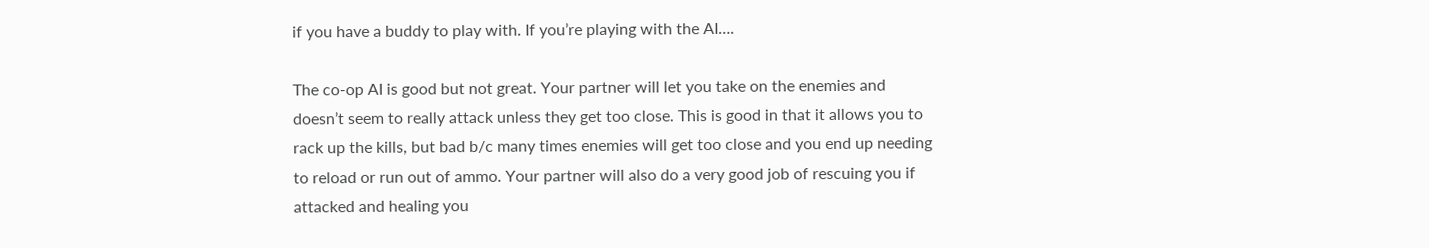if you have a buddy to play with. If you’re playing with the AI….

The co-op AI is good but not great. Your partner will let you take on the enemies and doesn’t seem to really attack unless they get too close. This is good in that it allows you to rack up the kills, but bad b/c many times enemies will get too close and you end up needing to reload or run out of ammo. Your partner will also do a very good job of rescuing you if attacked and healing you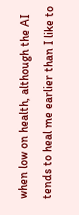when low on health, although the AI tends to heal me earlier than I like to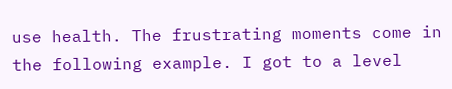use health. The frustrating moments come in the following example. I got to a level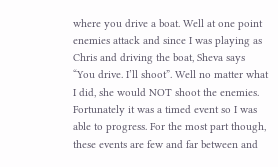where you drive a boat. Well at one point enemies attack and since I was playing as Chris and driving the boat, Sheva says “You drive. I’ll shoot”. Well no matter what I did, she would NOT shoot the enemies. Fortunately it was a timed event so I was able to progress. For the most part though, these events are few and far between and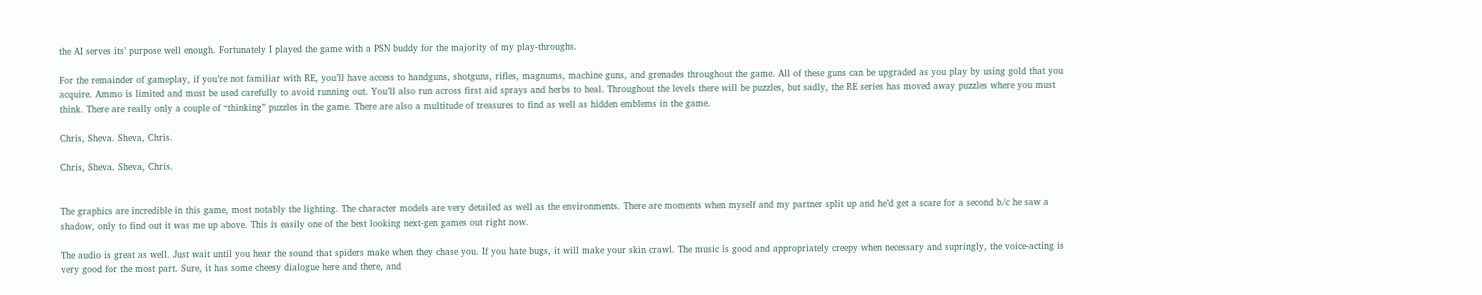the AI serves its’ purpose well enough. Fortunately I played the game with a PSN buddy for the majority of my play-throughs.

For the remainder of gameplay, if you’re not familiar with RE, you’ll have access to handguns, shotguns, rifles, magnums, machine guns, and grenades throughout the game. All of these guns can be upgraded as you play by using gold that you acquire. Ammo is limited and must be used carefully to avoid running out. You’ll also run across first aid sprays and herbs to heal. Throughout the levels there will be puzzles, but sadly, the RE series has moved away puzzles where you must think. There are really only a couple of “thinking” puzzles in the game. There are also a multitude of treasures to find as well as hidden emblems in the game.

Chris, Sheva. Sheva, Chris.

Chris, Sheva. Sheva, Chris.


The graphics are incredible in this game, most notably the lighting. The character models are very detailed as well as the environments. There are moments when myself and my partner split up and he’d get a scare for a second b/c he saw a shadow, only to find out it was me up above. This is easily one of the best looking next-gen games out right now.

The audio is great as well. Just wait until you hear the sound that spiders make when they chase you. If you hate bugs, it will make your skin crawl. The music is good and appropriately creepy when necessary and supringly, the voice-acting is very good for the most part. Sure, it has some cheesy dialogue here and there, and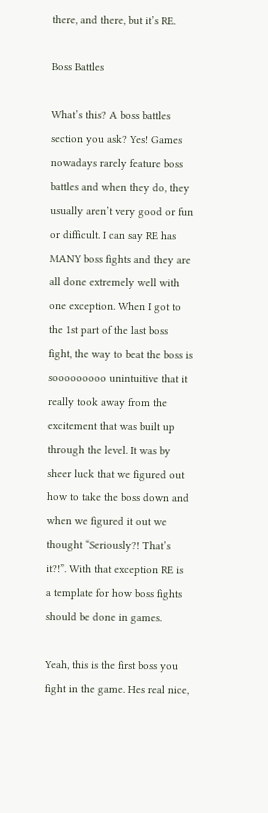there, and there, but it’s RE.

Boss Battles

What’s this? A boss battles section you ask? Yes! Games nowadays rarely feature boss battles and when they do, they usually aren’t very good or fun or difficult. I can say RE has MANY boss fights and they are all done extremely well with one exception. When I got to the 1st part of the last boss fight, the way to beat the boss is sooooooooo unintuitive that it really took away from the excitement that was built up through the level. It was by sheer luck that we figured out how to take the boss down and when we figured it out we thought “Seriously?! That’s it?!”. With that exception RE is a template for how boss fights should be done in games.

Yeah, this is the first boss you fight in the game. Hes real nice,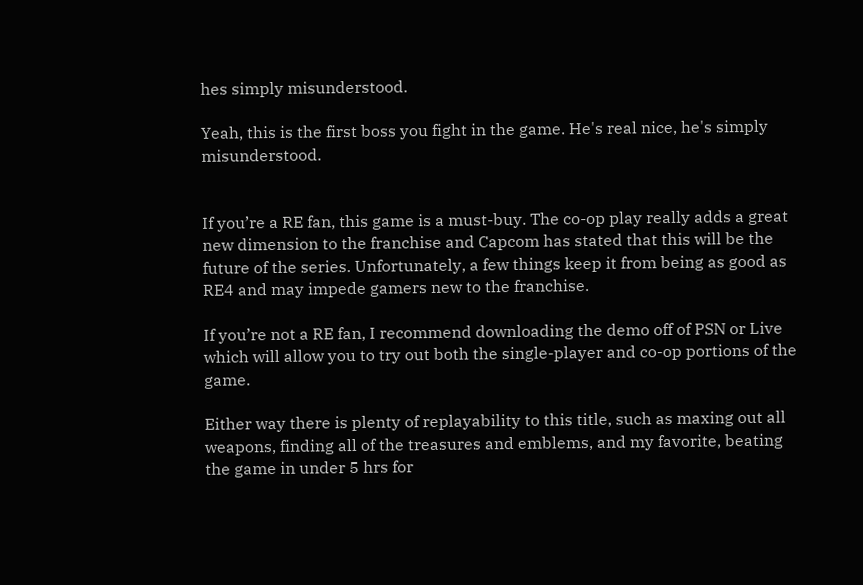hes simply misunderstood.

Yeah, this is the first boss you fight in the game. He's real nice, he's simply misunderstood.


If you’re a RE fan, this game is a must-buy. The co-op play really adds a great new dimension to the franchise and Capcom has stated that this will be the future of the series. Unfortunately, a few things keep it from being as good as RE4 and may impede gamers new to the franchise.

If you’re not a RE fan, I recommend downloading the demo off of PSN or Live which will allow you to try out both the single-player and co-op portions of the game.

Either way there is plenty of replayability to this title, such as maxing out all weapons, finding all of the treasures and emblems, and my favorite, beating the game in under 5 hrs for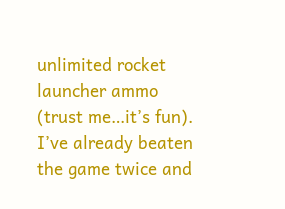unlimited rocket launcher ammo (trust me…it’s fun). I’ve already beaten the game twice and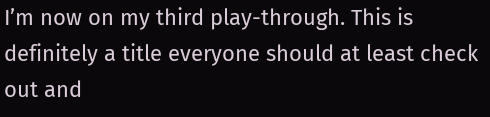I’m now on my third play-through. This is definitely a title everyone should at least check out and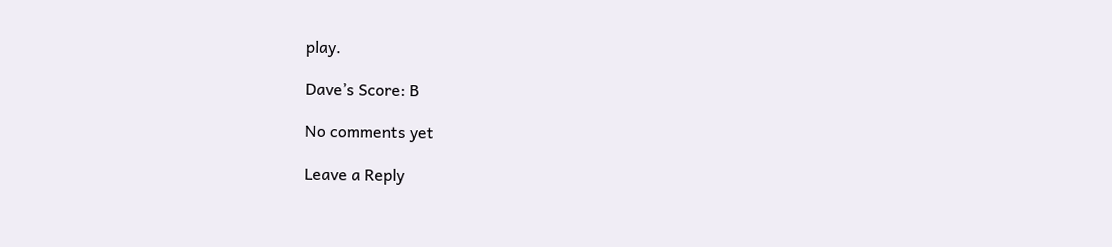play.

Dave’s Score: B

No comments yet

Leave a Reply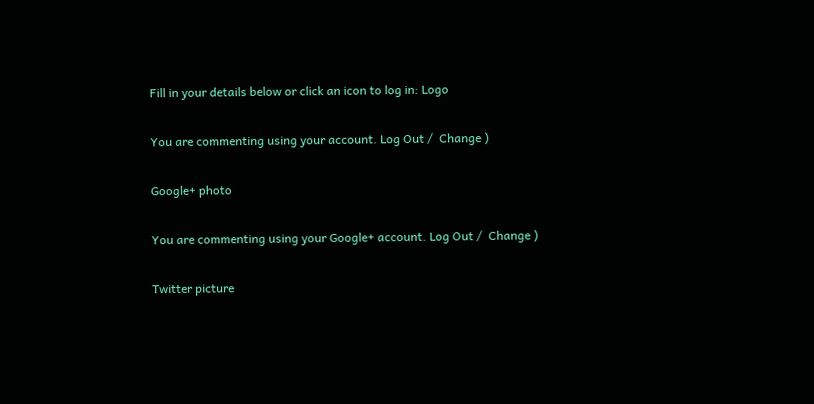Fill in your details below or click an icon to log in: Logo

You are commenting using your account. Log Out /  Change )

Google+ photo

You are commenting using your Google+ account. Log Out /  Change )

Twitter picture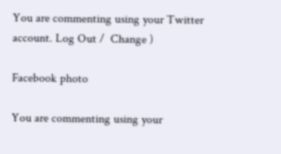You are commenting using your Twitter account. Log Out /  Change )

Facebook photo

You are commenting using your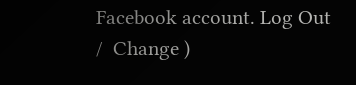Facebook account. Log Out /  Change )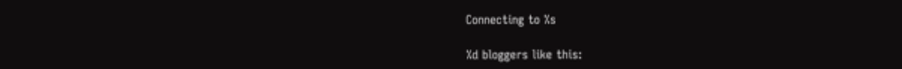Connecting to %s

%d bloggers like this: